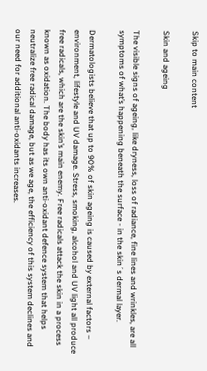Skip to main content

Skin and ageing

The visible signs of ageing, like dryness, loss of radiance, fine lines and wrinkles, are all symptoms of what’s happening beneath the surface - in the skin´s dermal layer.

Dermatologists believe that up to 90% of skin ageing is caused by external factors – environment, lifestyle and UV damage. Stress, smoking, alcohol and UV light all produce free radicals, which are the skin’s main enemy. Free radicals attack the skin in a process known as oxidation. The body has its own anti-oxidant defence system that helps neutralize free radical damage, but as we age, the efficiency of this system declines and our need for additional anti-oxidants increases.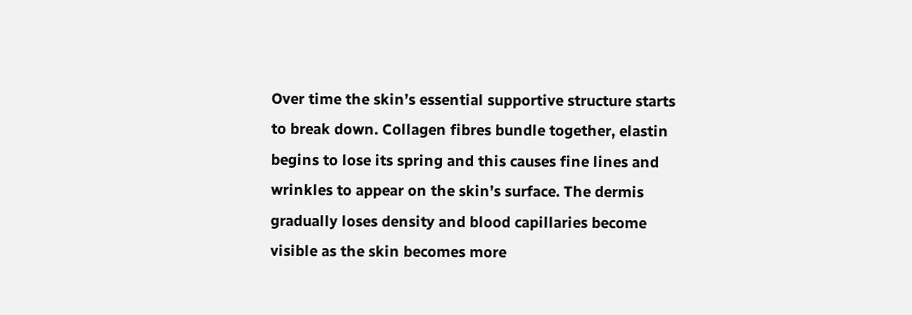Over time the skin’s essential supportive structure starts to break down. Collagen fibres bundle together, elastin begins to lose its spring and this causes fine lines and wrinkles to appear on the skin’s surface. The dermis gradually loses density and blood capillaries become visible as the skin becomes more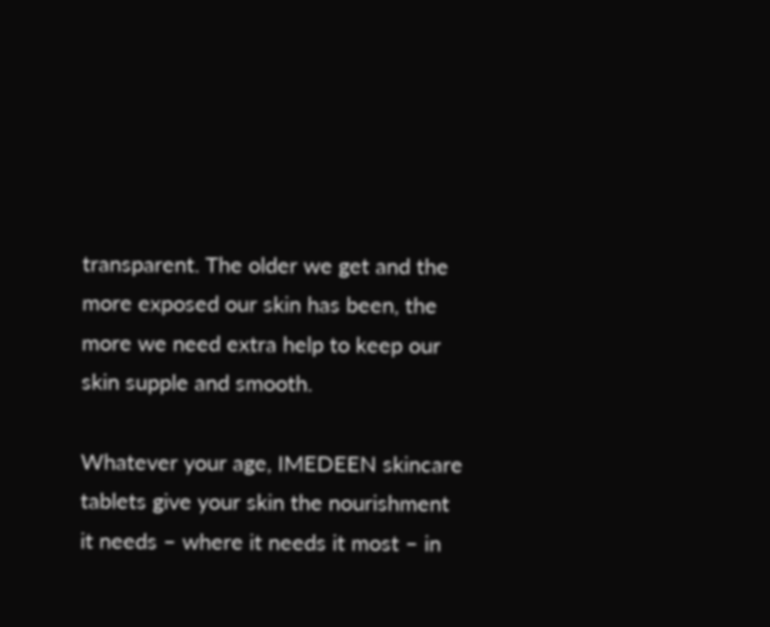transparent. The older we get and the more exposed our skin has been, the more we need extra help to keep our skin supple and smooth.

Whatever your age, IMEDEEN skincare tablets give your skin the nourishment it needs – where it needs it most – in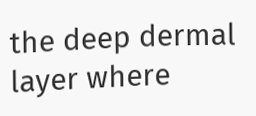the deep dermal layer where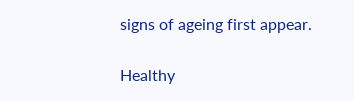signs of ageing first appear.

Healthy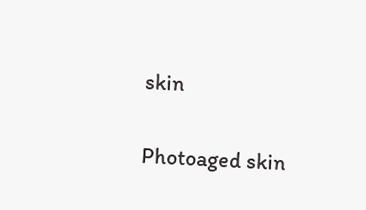skin

Photoaged skin